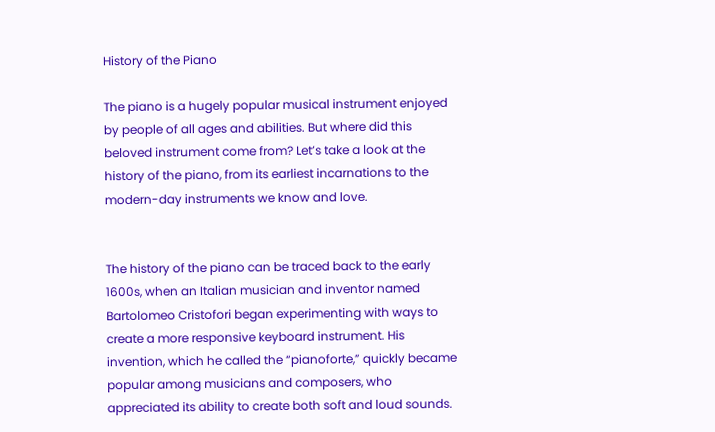History of the Piano

The piano is a hugely popular musical instrument enjoyed by people of all ages and abilities. But where did this beloved instrument come from? Let’s take a look at the history of the piano, from its earliest incarnations to the modern-day instruments we know and love.


The history of the piano can be traced back to the early 1600s, when an Italian musician and inventor named Bartolomeo Cristofori began experimenting with ways to create a more responsive keyboard instrument. His invention, which he called the “pianoforte,” quickly became popular among musicians and composers, who appreciated its ability to create both soft and loud sounds.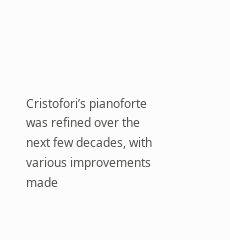Cristofori’s pianoforte was refined over the next few decades, with various improvements made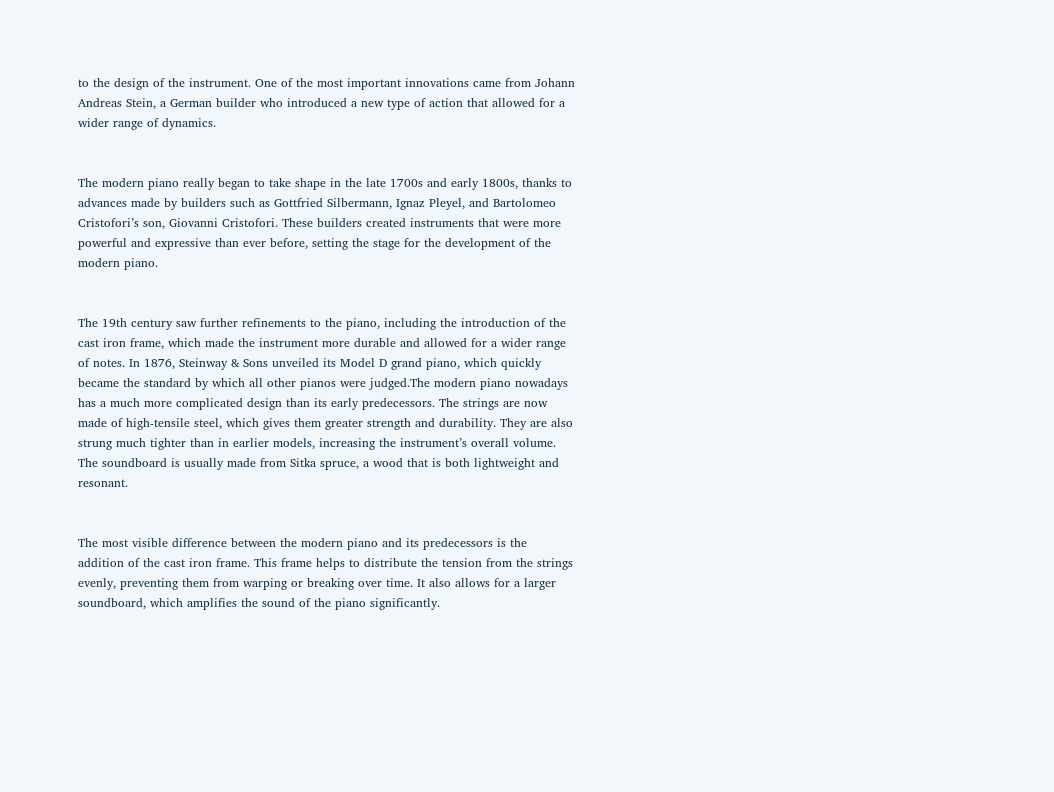to the design of the instrument. One of the most important innovations came from Johann Andreas Stein, a German builder who introduced a new type of action that allowed for a wider range of dynamics.


The modern piano really began to take shape in the late 1700s and early 1800s, thanks to advances made by builders such as Gottfried Silbermann, Ignaz Pleyel, and Bartolomeo Cristofori’s son, Giovanni Cristofori. These builders created instruments that were more powerful and expressive than ever before, setting the stage for the development of the modern piano.


The 19th century saw further refinements to the piano, including the introduction of the cast iron frame, which made the instrument more durable and allowed for a wider range of notes. In 1876, Steinway & Sons unveiled its Model D grand piano, which quickly became the standard by which all other pianos were judged.The modern piano nowadays has a much more complicated design than its early predecessors. The strings are now made of high-tensile steel, which gives them greater strength and durability. They are also strung much tighter than in earlier models, increasing the instrument’s overall volume. The soundboard is usually made from Sitka spruce, a wood that is both lightweight and resonant.


The most visible difference between the modern piano and its predecessors is the addition of the cast iron frame. This frame helps to distribute the tension from the strings evenly, preventing them from warping or breaking over time. It also allows for a larger soundboard, which amplifies the sound of the piano significantly.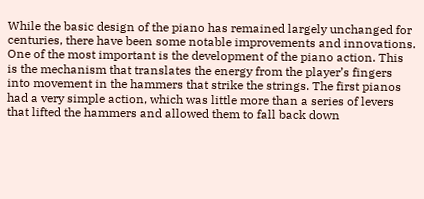While the basic design of the piano has remained largely unchanged for centuries, there have been some notable improvements and innovations. One of the most important is the development of the piano action. This is the mechanism that translates the energy from the player’s fingers into movement in the hammers that strike the strings. The first pianos had a very simple action, which was little more than a series of levers that lifted the hammers and allowed them to fall back down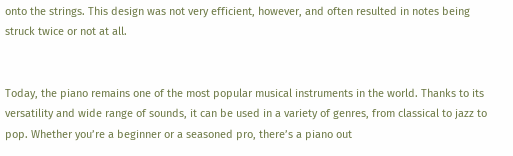onto the strings. This design was not very efficient, however, and often resulted in notes being struck twice or not at all.


Today, the piano remains one of the most popular musical instruments in the world. Thanks to its versatility and wide range of sounds, it can be used in a variety of genres, from classical to jazz to pop. Whether you’re a beginner or a seasoned pro, there’s a piano out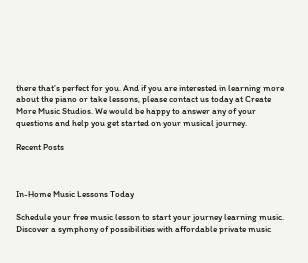there that’s perfect for you. And if you are interested in learning more about the piano or take lessons, please contact us today at Create More Music Studios. We would be happy to answer any of your questions and help you get started on your musical journey.

Recent Posts



In-Home Music Lessons Today

Schedule your free music lesson to start your journey learning music. Discover a symphony of possibilities with affordable private music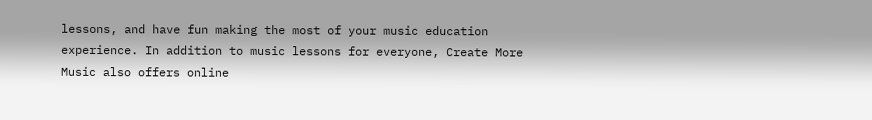lessons, and have fun making the most of your music education experience. In addition to music lessons for everyone, Create More Music also offers online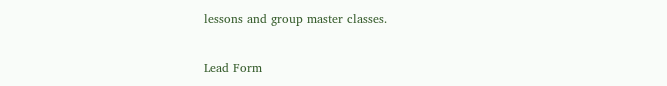lessons and group master classes.

Lead Form